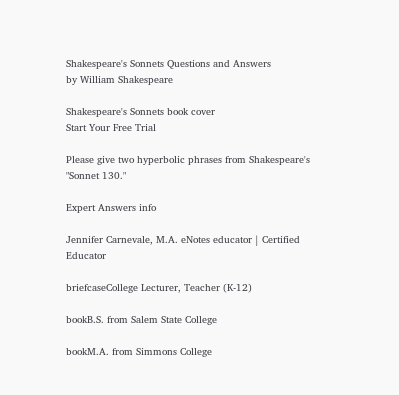Shakespeare's Sonnets Questions and Answers
by William Shakespeare

Shakespeare's Sonnets book cover
Start Your Free Trial

Please give two hyperbolic phrases from Shakespeare's "Sonnet 130."

Expert Answers info

Jennifer Carnevale, M.A. eNotes educator | Certified Educator

briefcaseCollege Lecturer, Teacher (K-12)

bookB.S. from Salem State College

bookM.A. from Simmons College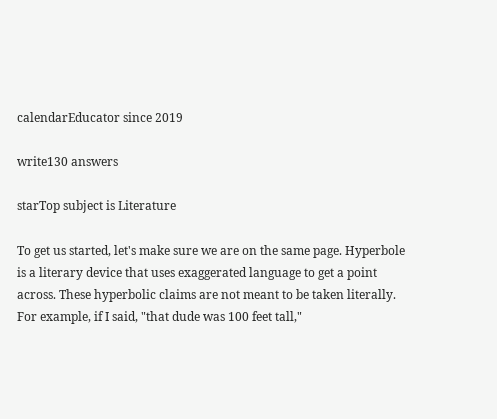calendarEducator since 2019

write130 answers

starTop subject is Literature

To get us started, let's make sure we are on the same page. Hyperbole is a literary device that uses exaggerated language to get a point across. These hyperbolic claims are not meant to be taken literally. For example, if I said, "that dude was 100 feet tall,"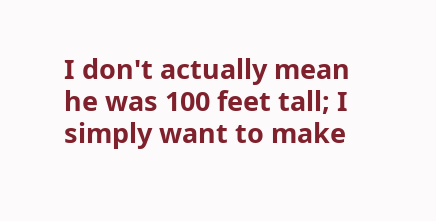I don't actually mean he was 100 feet tall; I simply want to make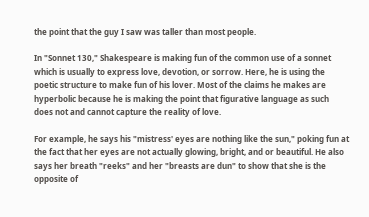the point that the guy I saw was taller than most people.

In "Sonnet 130," Shakespeare is making fun of the common use of a sonnet which is usually to express love, devotion, or sorrow. Here, he is using the poetic structure to make fun of his lover. Most of the claims he makes are hyperbolic because he is making the point that figurative language as such does not and cannot capture the reality of love.

For example, he says his "mistress' eyes are nothing like the sun," poking fun at the fact that her eyes are not actually glowing, bright, and or beautiful. He also says her breath "reeks" and her "breasts are dun" to show that she is the opposite of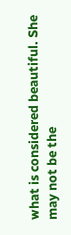what is considered beautiful. She may not be the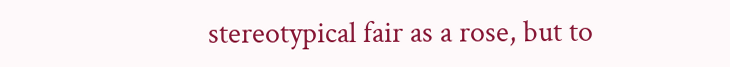stereotypical fair as a rose, but to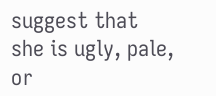suggest that she is ugly, pale, or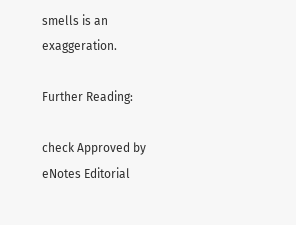smells is an exaggeration.

Further Reading:

check Approved by eNotes Editorial